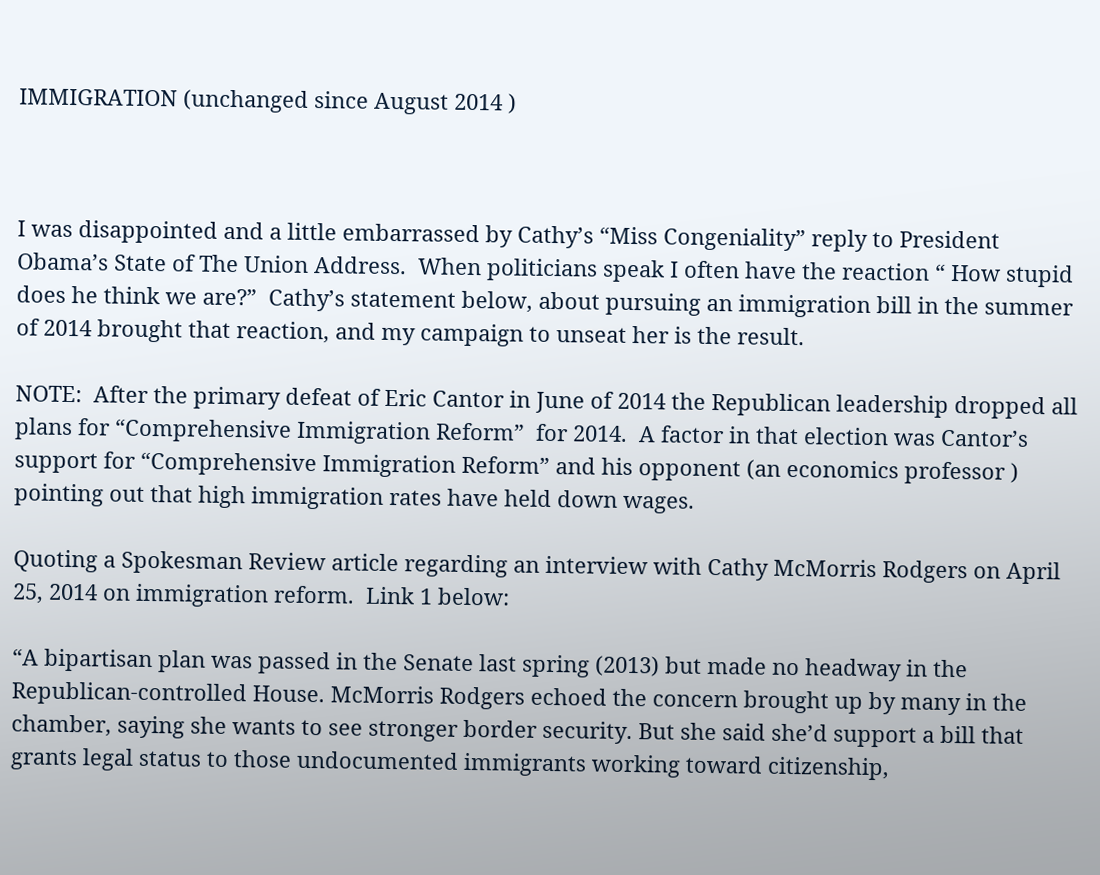IMMIGRATION (unchanged since August 2014 )



I was disappointed and a little embarrassed by Cathy’s “Miss Congeniality” reply to President Obama’s State of The Union Address.  When politicians speak I often have the reaction “ How stupid does he think we are?”  Cathy’s statement below, about pursuing an immigration bill in the summer of 2014 brought that reaction, and my campaign to unseat her is the result.

NOTE:  After the primary defeat of Eric Cantor in June of 2014 the Republican leadership dropped all plans for “Comprehensive Immigration Reform”  for 2014.  A factor in that election was Cantor’s support for “Comprehensive Immigration Reform” and his opponent (an economics professor ) pointing out that high immigration rates have held down wages.

Quoting a Spokesman Review article regarding an interview with Cathy McMorris Rodgers on April 25, 2014 on immigration reform.  Link 1 below:

“A bipartisan plan was passed in the Senate last spring (2013) but made no headway in the Republican-controlled House. McMorris Rodgers echoed the concern brought up by many in the chamber, saying she wants to see stronger border security. But she said she’d support a bill that grants legal status to those undocumented immigrants working toward citizenship,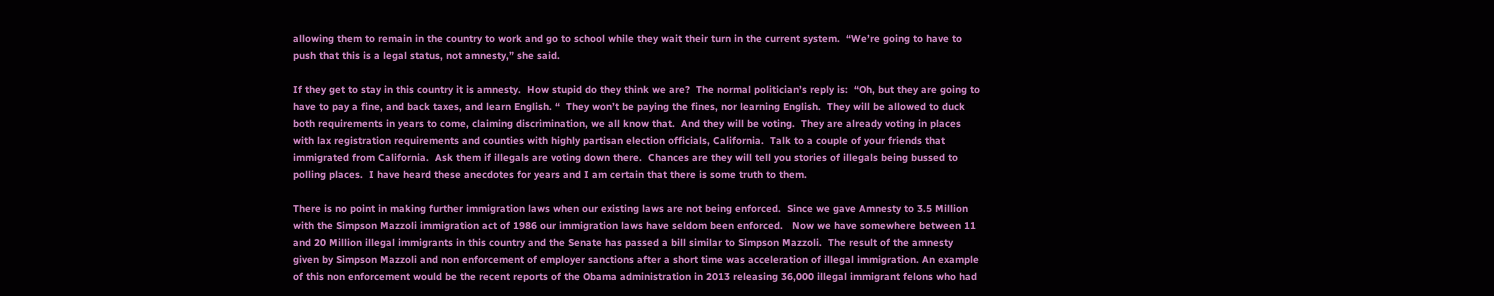allowing them to remain in the country to work and go to school while they wait their turn in the current system.  “We’re going to have to push that this is a legal status, not amnesty,” she said.

If they get to stay in this country it is amnesty.  How stupid do they think we are?  The normal politician’s reply is:  “Oh, but they are going to have to pay a fine, and back taxes, and learn English. “  They won’t be paying the fines, nor learning English.  They will be allowed to duck both requirements in years to come, claiming discrimination, we all know that.  And they will be voting.  They are already voting in places with lax registration requirements and counties with highly partisan election officials, California.  Talk to a couple of your friends that immigrated from California.  Ask them if illegals are voting down there.  Chances are they will tell you stories of illegals being bussed to polling places.  I have heard these anecdotes for years and I am certain that there is some truth to them.

There is no point in making further immigration laws when our existing laws are not being enforced.  Since we gave Amnesty to 3.5 Million with the Simpson Mazzoli immigration act of 1986 our immigration laws have seldom been enforced.   Now we have somewhere between 11 and 20 Million illegal immigrants in this country and the Senate has passed a bill similar to Simpson Mazzoli.  The result of the amnesty given by Simpson Mazzoli and non enforcement of employer sanctions after a short time was acceleration of illegal immigration. An example of this non enforcement would be the recent reports of the Obama administration in 2013 releasing 36,000 illegal immigrant felons who had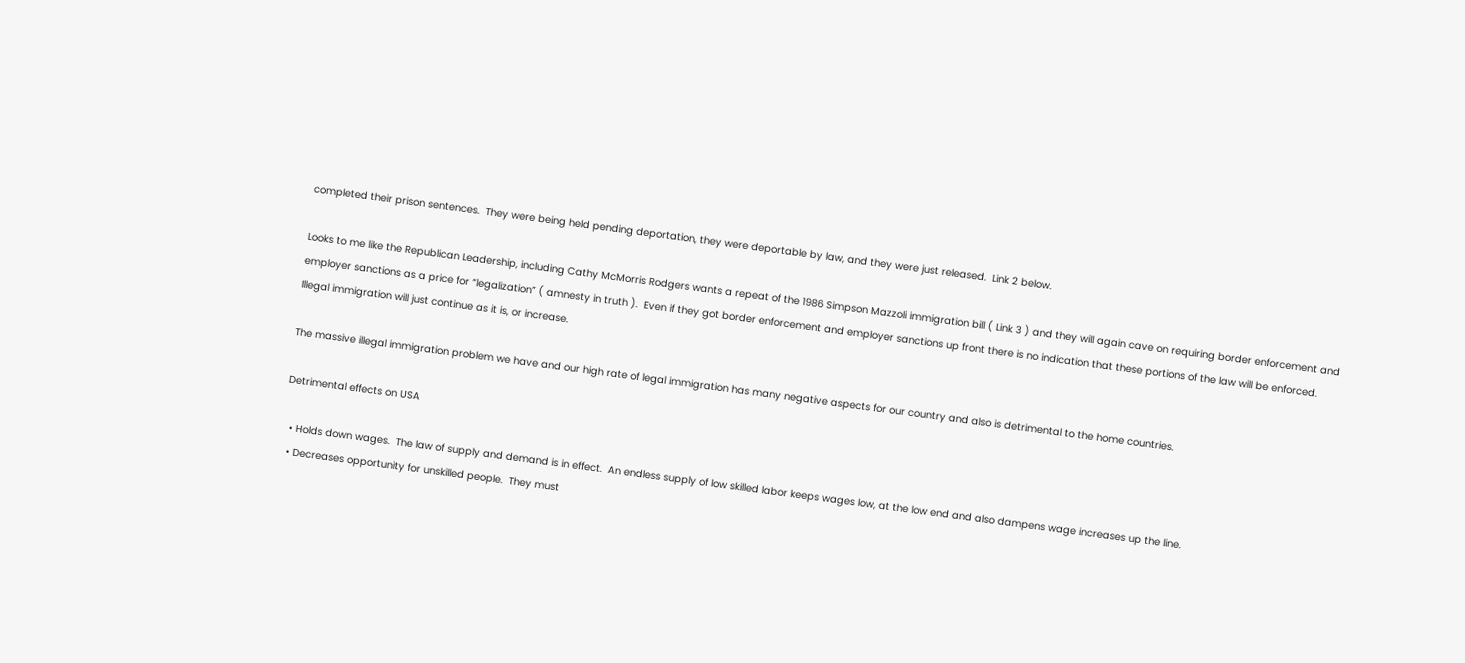completed their prison sentences.  They were being held pending deportation, they were deportable by law, and they were just released.  Link 2 below.

Looks to me like the Republican Leadership, including Cathy McMorris Rodgers wants a repeat of the 1986 Simpson Mazzoli immigration bill ( Link 3 ) and they will again cave on requiring border enforcement and employer sanctions as a price for “legalization” ( amnesty in truth ).  Even if they got border enforcement and employer sanctions up front there is no indication that these portions of the law will be enforced.  Illegal immigration will just continue as it is, or increase.

The massive illegal immigration problem we have and our high rate of legal immigration has many negative aspects for our country and also is detrimental to the home countries.

Detrimental effects on USA

  • Holds down wages.  The law of supply and demand is in effect.  An endless supply of low skilled labor keeps wages low, at the low end and also dampens wage increases up the line.
  • Decreases opportunity for unskilled people.  They must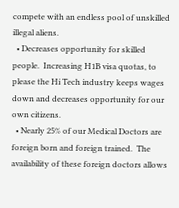compete with an endless pool of unskilled illegal aliens.
  • Decreases opportunity for skilled people.  Increasing H1B visa quotas, to please the Hi Tech industry keeps wages down and decreases opportunity for our own citizens.
  • Nearly 25% of our Medical Doctors are foreign born and foreign trained.  The availability of these foreign doctors allows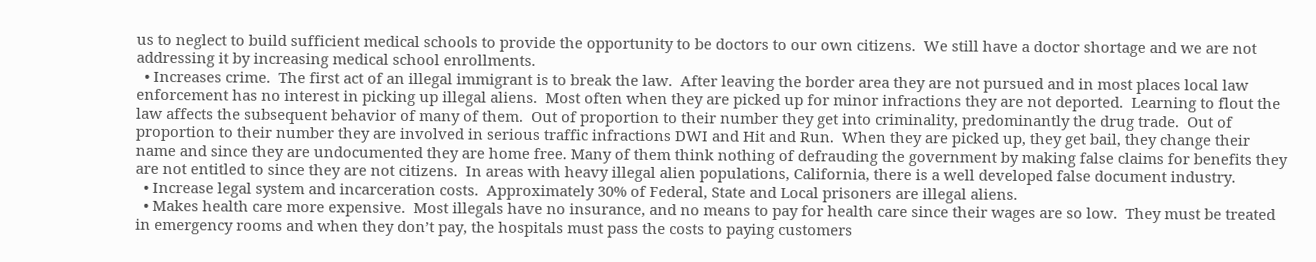us to neglect to build sufficient medical schools to provide the opportunity to be doctors to our own citizens.  We still have a doctor shortage and we are not addressing it by increasing medical school enrollments.
  • Increases crime.  The first act of an illegal immigrant is to break the law.  After leaving the border area they are not pursued and in most places local law enforcement has no interest in picking up illegal aliens.  Most often when they are picked up for minor infractions they are not deported.  Learning to flout the law affects the subsequent behavior of many of them.  Out of proportion to their number they get into criminality, predominantly the drug trade.  Out of proportion to their number they are involved in serious traffic infractions DWI and Hit and Run.  When they are picked up, they get bail, they change their name and since they are undocumented they are home free. Many of them think nothing of defrauding the government by making false claims for benefits they are not entitled to since they are not citizens.  In areas with heavy illegal alien populations, California, there is a well developed false document industry.
  • Increase legal system and incarceration costs.  Approximately 30% of Federal, State and Local prisoners are illegal aliens.
  • Makes health care more expensive.  Most illegals have no insurance, and no means to pay for health care since their wages are so low.  They must be treated in emergency rooms and when they don’t pay, the hospitals must pass the costs to paying customers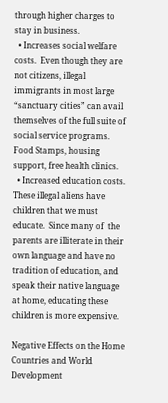through higher charges to stay in business.
  • Increases social welfare costs.  Even though they are not citizens, illegal immigrants in most large “sanctuary cities” can avail themselves of the full suite of social service programs.  Food Stamps, housing support, free health clinics.
  • Increased education costs.  These illegal aliens have children that we must educate.  Since many of  the parents are illiterate in their own language and have no tradition of education, and speak their native language at home, educating these children is more expensive.

Negative Effects on the Home Countries and World Development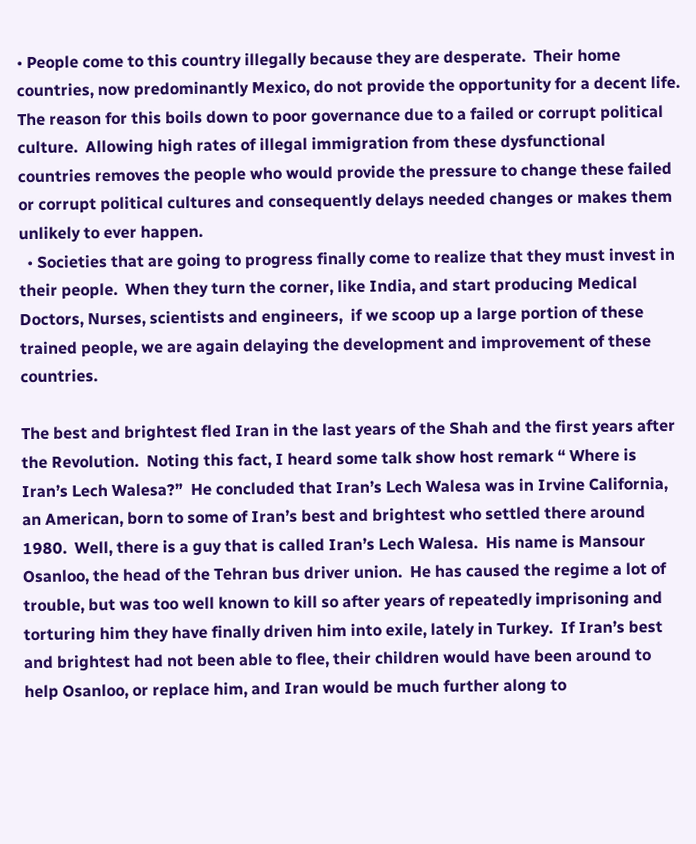• People come to this country illegally because they are desperate.  Their home countries, now predominantly Mexico, do not provide the opportunity for a decent life.  The reason for this boils down to poor governance due to a failed or corrupt political culture.  Allowing high rates of illegal immigration from these dysfunctional countries removes the people who would provide the pressure to change these failed or corrupt political cultures and consequently delays needed changes or makes them unlikely to ever happen.
  • Societies that are going to progress finally come to realize that they must invest in their people.  When they turn the corner, like India, and start producing Medical Doctors, Nurses, scientists and engineers,  if we scoop up a large portion of these trained people, we are again delaying the development and improvement of these countries.

The best and brightest fled Iran in the last years of the Shah and the first years after the Revolution.  Noting this fact, I heard some talk show host remark “ Where is Iran’s Lech Walesa?”  He concluded that Iran’s Lech Walesa was in Irvine California, an American, born to some of Iran’s best and brightest who settled there around 1980.  Well, there is a guy that is called Iran’s Lech Walesa.  His name is Mansour Osanloo, the head of the Tehran bus driver union.  He has caused the regime a lot of trouble, but was too well known to kill so after years of repeatedly imprisoning and torturing him they have finally driven him into exile, lately in Turkey.  If Iran’s best and brightest had not been able to flee, their children would have been around to help Osanloo, or replace him, and Iran would be much further along to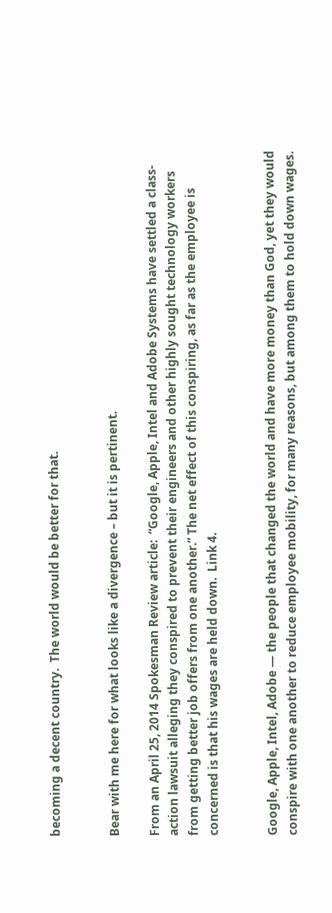becoming a decent country.  The world would be better for that.


Bear with me here for what looks like a divergence – but it is pertinent.

From an April 25, 2014 Spokesman Review article:  “Google, Apple, Intel and Adobe Systems have settled a class-action lawsuit alleging they conspired to prevent their engineers and other highly sought technology workers from getting better job offers from one another.” The net effect of this conspiring, as far as the employee is concerned is that his wages are held down.  Link 4.


Google, Apple, Intel, Adobe — the people that changed the world and have more money than God, yet they would conspire with one another to reduce employee mobility, for many reasons, but among them to hold down wages.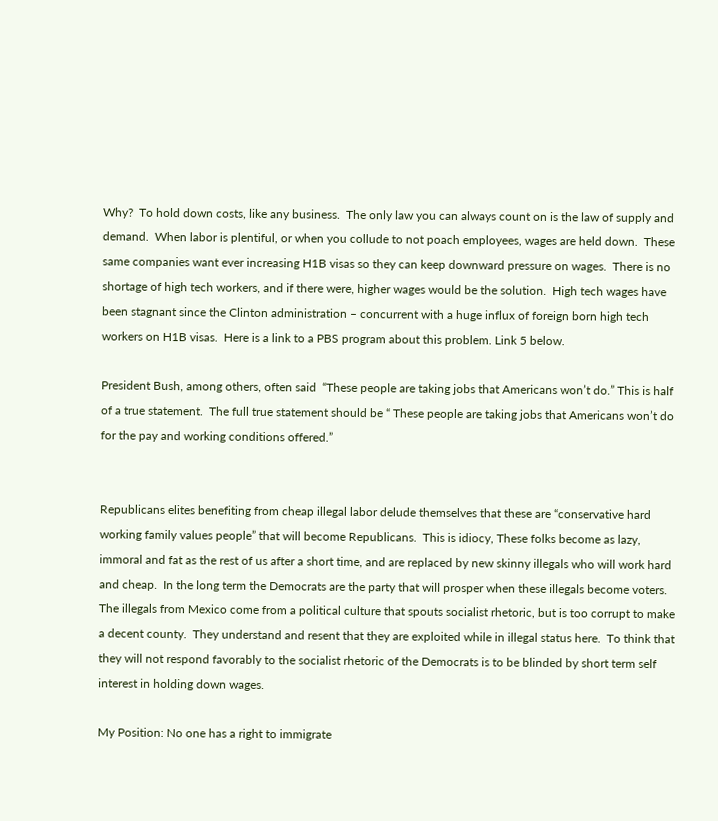Why?  To hold down costs, like any business.  The only law you can always count on is the law of supply and demand.  When labor is plentiful, or when you collude to not poach employees, wages are held down.  These same companies want ever increasing H1B visas so they can keep downward pressure on wages.  There is no shortage of high tech workers, and if there were, higher wages would be the solution.  High tech wages have been stagnant since the Clinton administration – concurrent with a huge influx of foreign born high tech workers on H1B visas.  Here is a link to a PBS program about this problem. Link 5 below.

President Bush, among others, often said  “These people are taking jobs that Americans won’t do.” This is half of a true statement.  The full true statement should be “ These people are taking jobs that Americans won’t do for the pay and working conditions offered.”


Republicans elites benefiting from cheap illegal labor delude themselves that these are “conservative hard working family values people” that will become Republicans.  This is idiocy, These folks become as lazy, immoral and fat as the rest of us after a short time, and are replaced by new skinny illegals who will work hard and cheap.  In the long term the Democrats are the party that will prosper when these illegals become voters.  The illegals from Mexico come from a political culture that spouts socialist rhetoric, but is too corrupt to make a decent county.  They understand and resent that they are exploited while in illegal status here.  To think that they will not respond favorably to the socialist rhetoric of the Democrats is to be blinded by short term self interest in holding down wages.

My Position: No one has a right to immigrate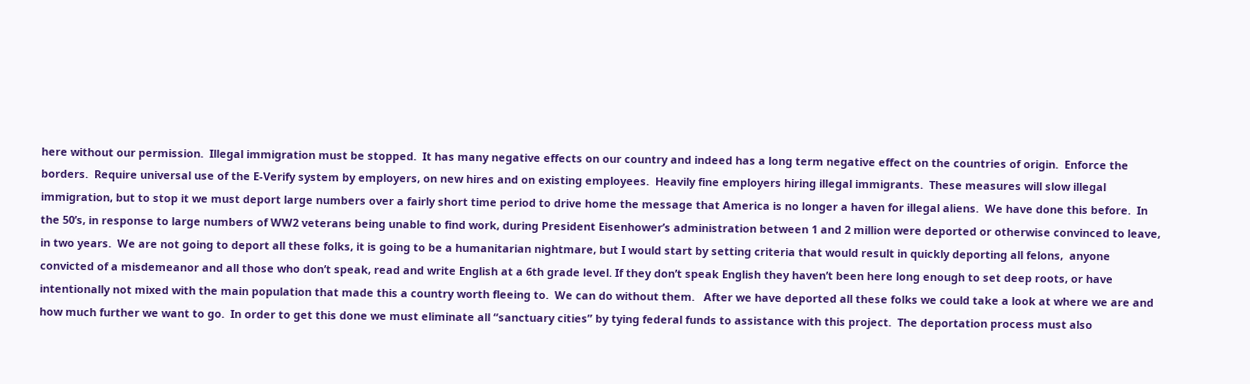here without our permission.  Illegal immigration must be stopped.  It has many negative effects on our country and indeed has a long term negative effect on the countries of origin.  Enforce the borders.  Require universal use of the E-Verify system by employers, on new hires and on existing employees.  Heavily fine employers hiring illegal immigrants.  These measures will slow illegal immigration, but to stop it we must deport large numbers over a fairly short time period to drive home the message that America is no longer a haven for illegal aliens.  We have done this before.  In the 50’s, in response to large numbers of WW2 veterans being unable to find work, during President Eisenhower’s administration between 1 and 2 million were deported or otherwise convinced to leave, in two years.  We are not going to deport all these folks, it is going to be a humanitarian nightmare, but I would start by setting criteria that would result in quickly deporting all felons,  anyone convicted of a misdemeanor and all those who don’t speak, read and write English at a 6th grade level. If they don’t speak English they haven’t been here long enough to set deep roots, or have intentionally not mixed with the main population that made this a country worth fleeing to.  We can do without them.   After we have deported all these folks we could take a look at where we are and how much further we want to go.  In order to get this done we must eliminate all “sanctuary cities” by tying federal funds to assistance with this project.  The deportation process must also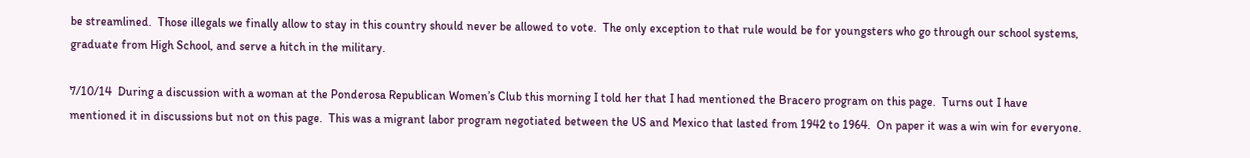be streamlined.  Those illegals we finally allow to stay in this country should never be allowed to vote.  The only exception to that rule would be for youngsters who go through our school systems, graduate from High School, and serve a hitch in the military.

7/10/14  During a discussion with a woman at the Ponderosa Republican Women’s Club this morning I told her that I had mentioned the Bracero program on this page.  Turns out I have mentioned it in discussions but not on this page.  This was a migrant labor program negotiated between the US and Mexico that lasted from 1942 to 1964.  On paper it was a win win for everyone.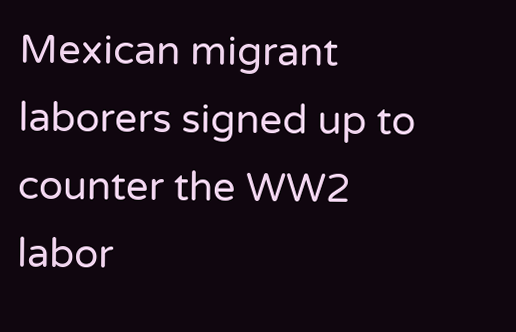Mexican migrant laborers signed up to counter the WW2 labor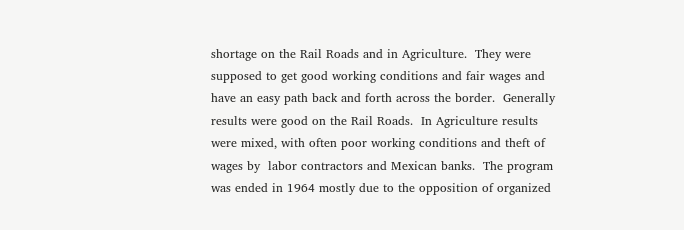shortage on the Rail Roads and in Agriculture.  They were supposed to get good working conditions and fair wages and have an easy path back and forth across the border.  Generally results were good on the Rail Roads.  In Agriculture results were mixed, with often poor working conditions and theft of wages by  labor contractors and Mexican banks.  The program was ended in 1964 mostly due to the opposition of organized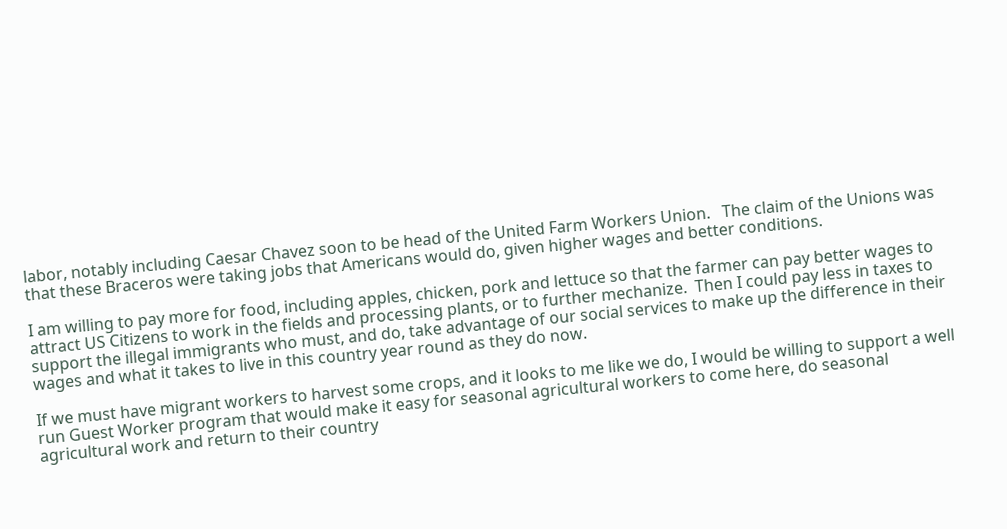labor, notably including Caesar Chavez soon to be head of the United Farm Workers Union.   The claim of the Unions was that these Braceros were taking jobs that Americans would do, given higher wages and better conditions.

I am willing to pay more for food, including apples, chicken, pork and lettuce so that the farmer can pay better wages to attract US Citizens to work in the fields and processing plants, or to further mechanize.  Then I could pay less in taxes to support the illegal immigrants who must, and do, take advantage of our social services to make up the difference in their wages and what it takes to live in this country year round as they do now.

If we must have migrant workers to harvest some crops, and it looks to me like we do, I would be willing to support a well run Guest Worker program that would make it easy for seasonal agricultural workers to come here, do seasonal agricultural work and return to their country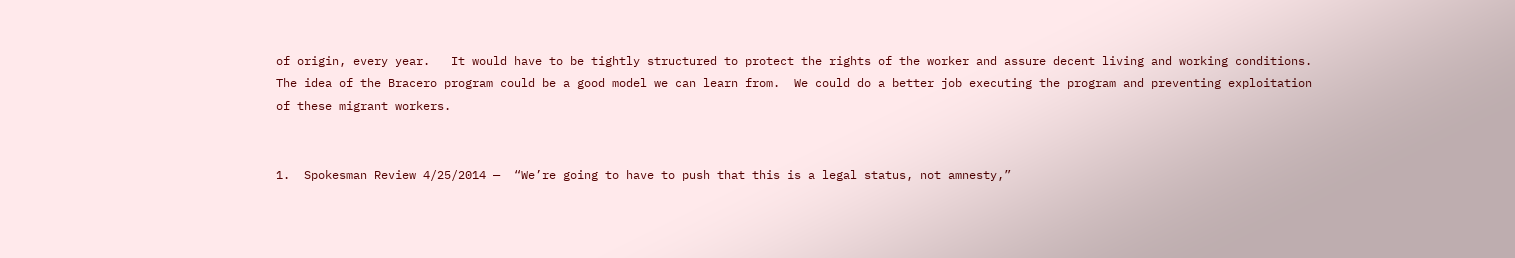of origin, every year.   It would have to be tightly structured to protect the rights of the worker and assure decent living and working conditions.  The idea of the Bracero program could be a good model we can learn from.  We could do a better job executing the program and preventing exploitation of these migrant workers.


1.  Spokesman Review 4/25/2014 —  “We’re going to have to push that this is a legal status, not amnesty,”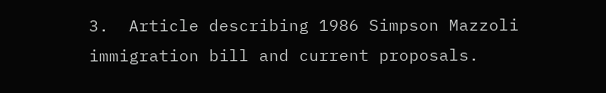3.  Article describing 1986 Simpson Mazzoli immigration bill and current proposals.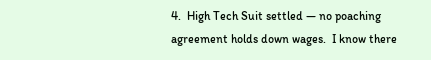4.  High Tech Suit settled — no poaching agreement holds down wages.  I know there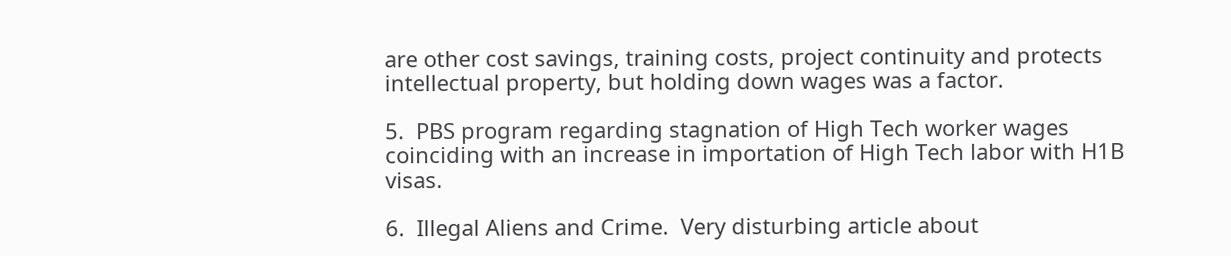are other cost savings, training costs, project continuity and protects intellectual property, but holding down wages was a factor.

5.  PBS program regarding stagnation of High Tech worker wages coinciding with an increase in importation of High Tech labor with H1B visas.

6.  Illegal Aliens and Crime.  Very disturbing article about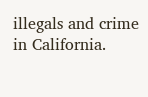illegals and crime in California.